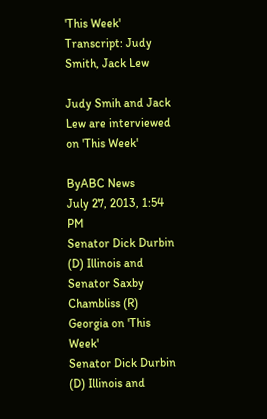'This Week' Transcript: Judy Smith, Jack Lew

Judy Smih and Jack Lew are interviewed on 'This Week'

ByABC News
July 27, 2013, 1:54 PM
Senator Dick Durbin (D) Illinois and Senator Saxby Chambliss (R) Georgia on 'This Week'
Senator Dick Durbin (D) Illinois and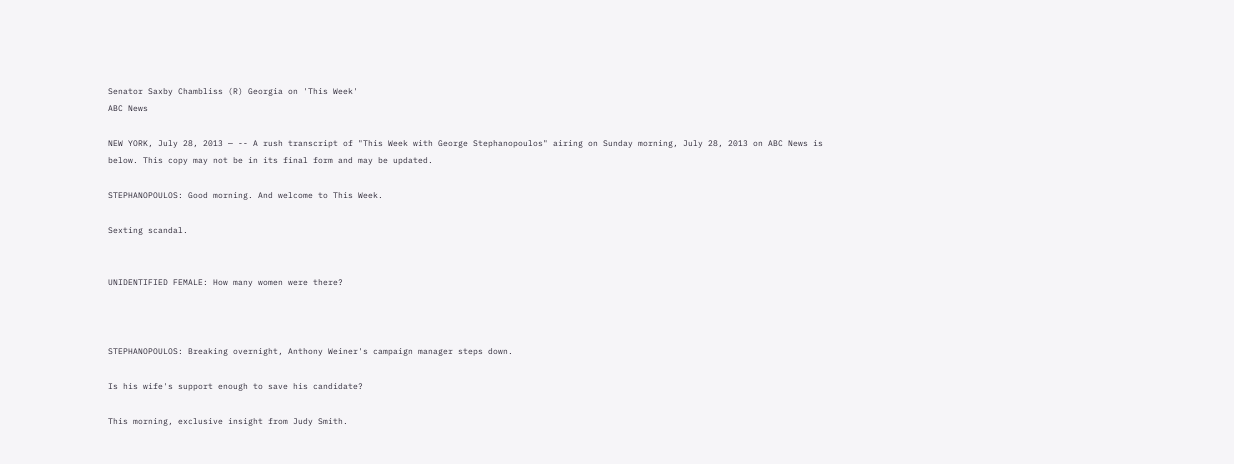Senator Saxby Chambliss (R) Georgia on 'This Week'
ABC News

NEW YORK, July 28, 2013 — -- A rush transcript of "This Week with George Stephanopoulos" airing on Sunday morning, July 28, 2013 on ABC News is below. This copy may not be in its final form and may be updated.

STEPHANOPOULOS: Good morning. And welcome to This Week.

Sexting scandal.


UNIDENTIFIED FEMALE: How many women were there?



STEPHANOPOULOS: Breaking overnight, Anthony Weiner's campaign manager steps down.

Is his wife's support enough to save his candidate?

This morning, exclusive insight from Judy Smith.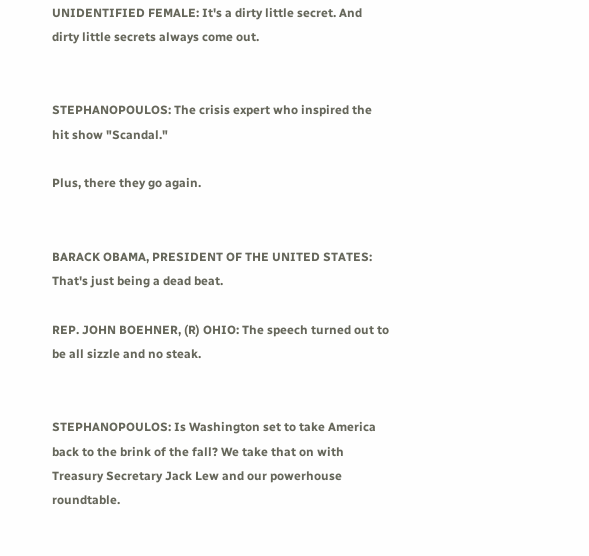UNIDENTIFIED FEMALE: It's a dirty little secret. And dirty little secrets always come out.


STEPHANOPOULOS: The crisis expert who inspired the hit show "Scandal."

Plus, there they go again.


BARACK OBAMA, PRESIDENT OF THE UNITED STATES: That's just being a dead beat.

REP. JOHN BOEHNER, (R) OHIO: The speech turned out to be all sizzle and no steak.


STEPHANOPOULOS: Is Washington set to take America back to the brink of the fall? We take that on with Treasury Secretary Jack Lew and our powerhouse roundtable.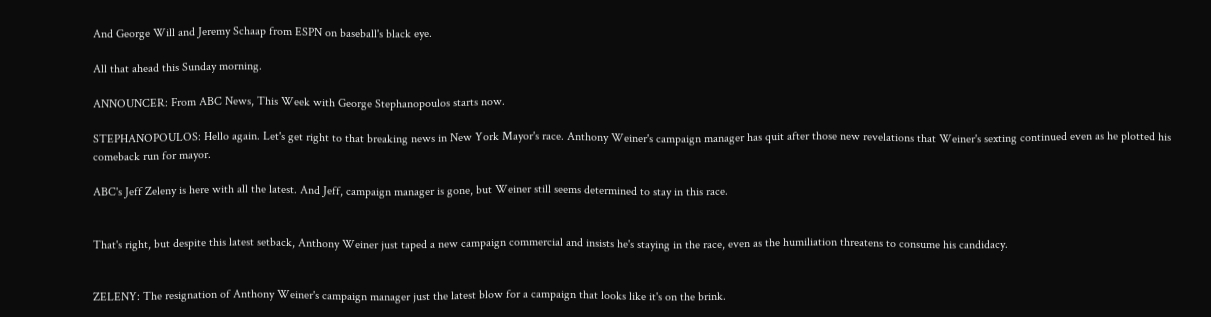And George Will and Jeremy Schaap from ESPN on baseball's black eye.

All that ahead this Sunday morning.

ANNOUNCER: From ABC News, This Week with George Stephanopoulos starts now.

STEPHANOPOULOS: Hello again. Let's get right to that breaking news in New York Mayor's race. Anthony Weiner's campaign manager has quit after those new revelations that Weiner's sexting continued even as he plotted his comeback run for mayor.

ABC's Jeff Zeleny is here with all the latest. And Jeff, campaign manager is gone, but Weiner still seems determined to stay in this race.


That's right, but despite this latest setback, Anthony Weiner just taped a new campaign commercial and insists he's staying in the race, even as the humiliation threatens to consume his candidacy.


ZELENY: The resignation of Anthony Weiner's campaign manager just the latest blow for a campaign that looks like it's on the brink.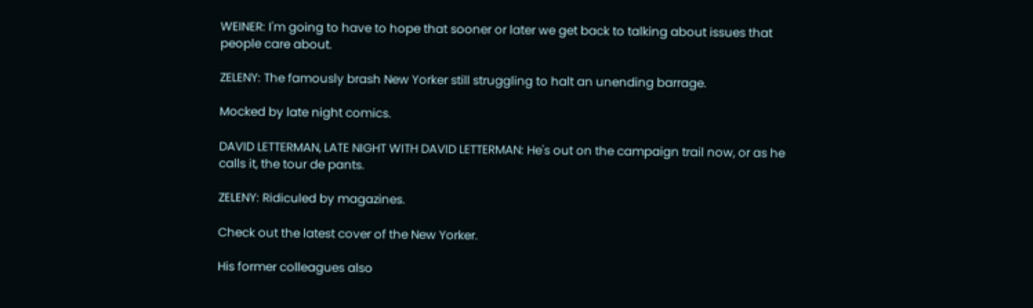WEINER: I'm going to have to hope that sooner or later we get back to talking about issues that people care about.

ZELENY: The famously brash New Yorker still struggling to halt an unending barrage.

Mocked by late night comics.

DAVID LETTERMAN, LATE NIGHT WITH DAVID LETTERMAN: He's out on the campaign trail now, or as he calls it, the tour de pants.

ZELENY: Ridiculed by magazines.

Check out the latest cover of the New Yorker.

His former colleagues also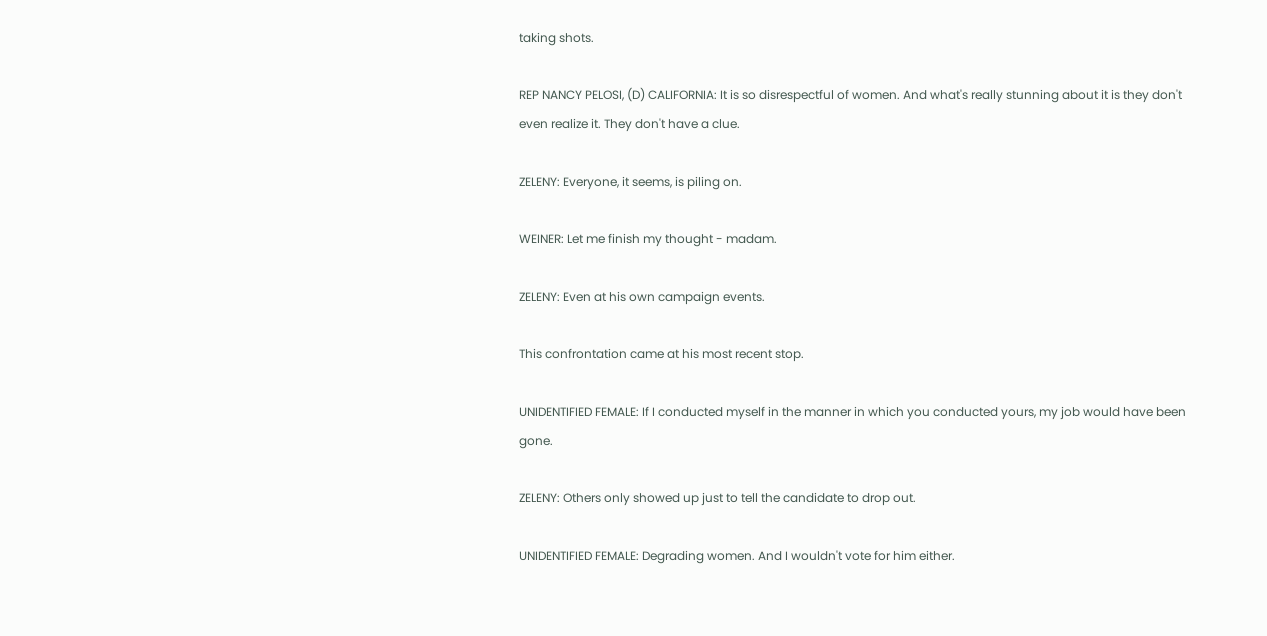taking shots.

REP NANCY PELOSI, (D) CALIFORNIA: It is so disrespectful of women. And what's really stunning about it is they don't even realize it. They don't have a clue.

ZELENY: Everyone, it seems, is piling on.

WEINER: Let me finish my thought - madam.

ZELENY: Even at his own campaign events.

This confrontation came at his most recent stop.

UNIDENTIFIED FEMALE: If I conducted myself in the manner in which you conducted yours, my job would have been gone.

ZELENY: Others only showed up just to tell the candidate to drop out.

UNIDENTIFIED FEMALE: Degrading women. And I wouldn't vote for him either.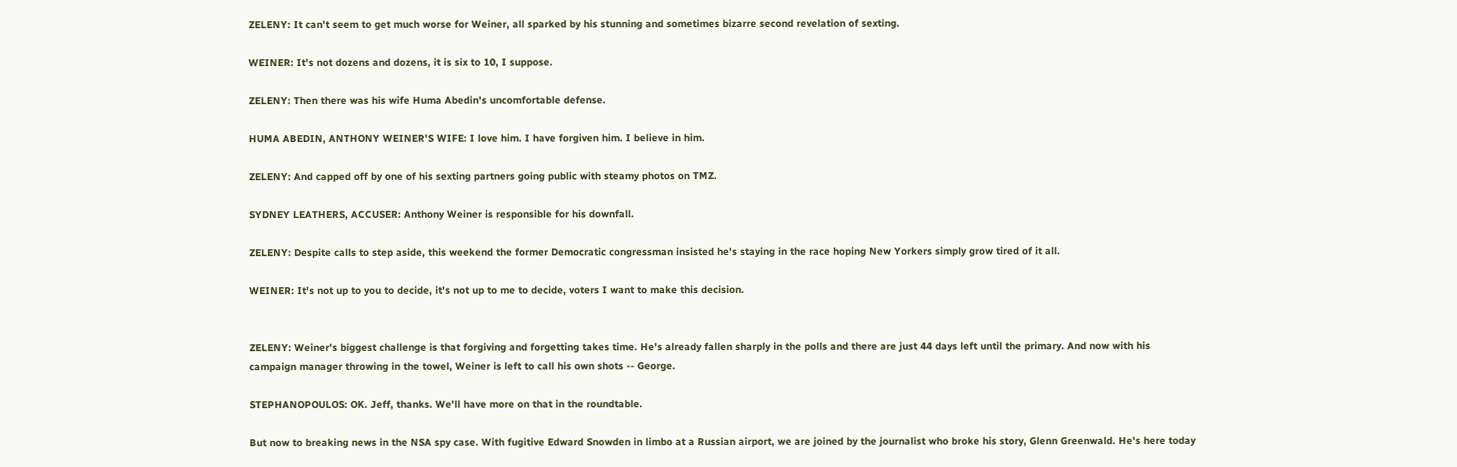ZELENY: It can't seem to get much worse for Weiner, all sparked by his stunning and sometimes bizarre second revelation of sexting.

WEINER: It's not dozens and dozens, it is six to 10, I suppose.

ZELENY: Then there was his wife Huma Abedin's uncomfortable defense.

HUMA ABEDIN, ANTHONY WEINER'S WIFE: I love him. I have forgiven him. I believe in him.

ZELENY: And capped off by one of his sexting partners going public with steamy photos on TMZ.

SYDNEY LEATHERS, ACCUSER: Anthony Weiner is responsible for his downfall.

ZELENY: Despite calls to step aside, this weekend the former Democratic congressman insisted he's staying in the race hoping New Yorkers simply grow tired of it all.

WEINER: It's not up to you to decide, it's not up to me to decide, voters I want to make this decision.


ZELENY: Weiner's biggest challenge is that forgiving and forgetting takes time. He's already fallen sharply in the polls and there are just 44 days left until the primary. And now with his campaign manager throwing in the towel, Weiner is left to call his own shots -- George.

STEPHANOPOULOS: OK. Jeff, thanks. We'll have more on that in the roundtable.

But now to breaking news in the NSA spy case. With fugitive Edward Snowden in limbo at a Russian airport, we are joined by the journalist who broke his story, Glenn Greenwald. He's here today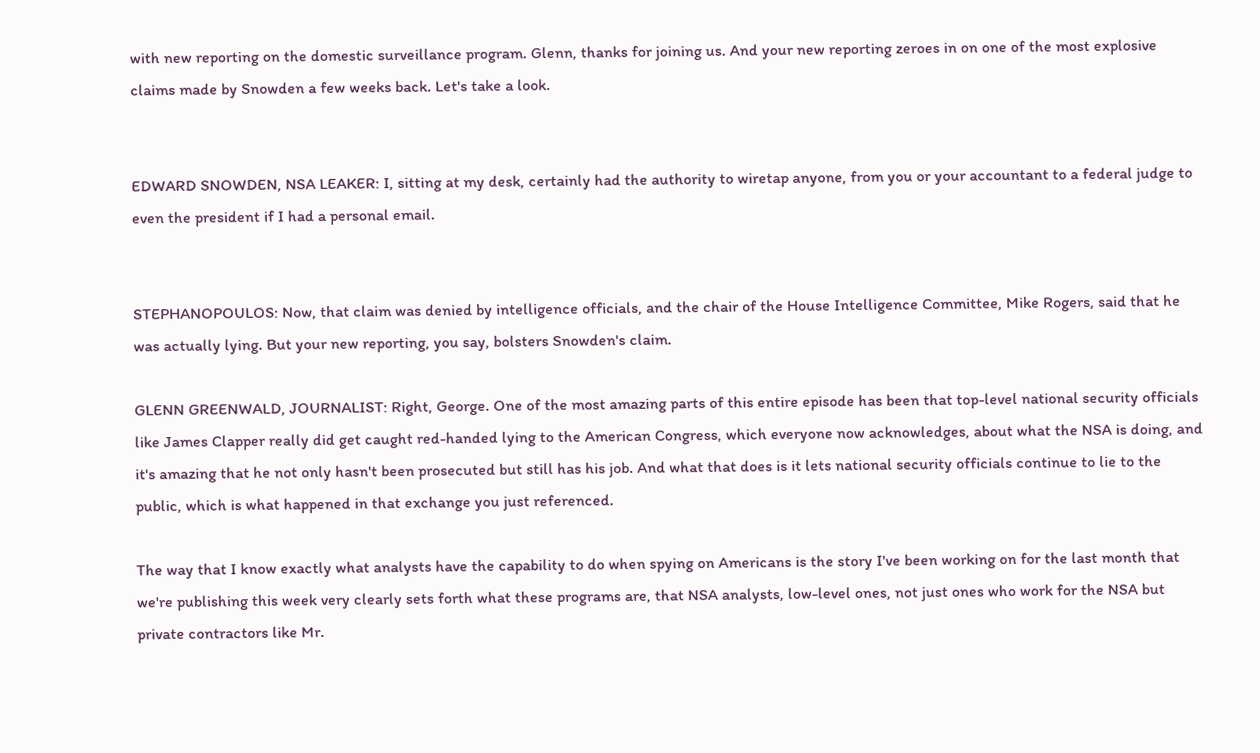with new reporting on the domestic surveillance program. Glenn, thanks for joining us. And your new reporting zeroes in on one of the most explosive claims made by Snowden a few weeks back. Let's take a look.


EDWARD SNOWDEN, NSA LEAKER: I, sitting at my desk, certainly had the authority to wiretap anyone, from you or your accountant to a federal judge to even the president if I had a personal email.


STEPHANOPOULOS: Now, that claim was denied by intelligence officials, and the chair of the House Intelligence Committee, Mike Rogers, said that he was actually lying. But your new reporting, you say, bolsters Snowden's claim.

GLENN GREENWALD, JOURNALIST: Right, George. One of the most amazing parts of this entire episode has been that top-level national security officials like James Clapper really did get caught red-handed lying to the American Congress, which everyone now acknowledges, about what the NSA is doing, and it's amazing that he not only hasn't been prosecuted but still has his job. And what that does is it lets national security officials continue to lie to the public, which is what happened in that exchange you just referenced.

The way that I know exactly what analysts have the capability to do when spying on Americans is the story I've been working on for the last month that we're publishing this week very clearly sets forth what these programs are, that NSA analysts, low-level ones, not just ones who work for the NSA but private contractors like Mr.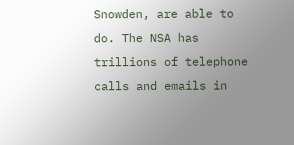Snowden, are able to do. The NSA has trillions of telephone calls and emails in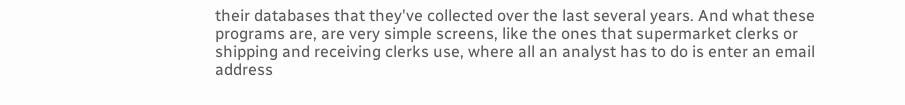their databases that they've collected over the last several years. And what these programs are, are very simple screens, like the ones that supermarket clerks or shipping and receiving clerks use, where all an analyst has to do is enter an email address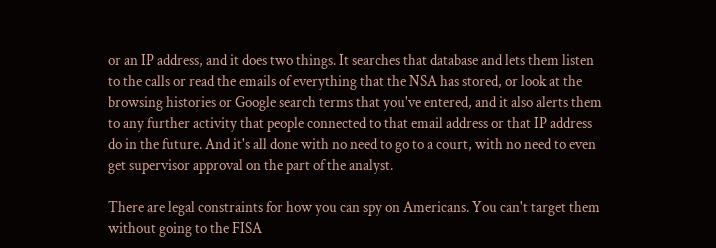or an IP address, and it does two things. It searches that database and lets them listen to the calls or read the emails of everything that the NSA has stored, or look at the browsing histories or Google search terms that you've entered, and it also alerts them to any further activity that people connected to that email address or that IP address do in the future. And it's all done with no need to go to a court, with no need to even get supervisor approval on the part of the analyst.

There are legal constraints for how you can spy on Americans. You can't target them without going to the FISA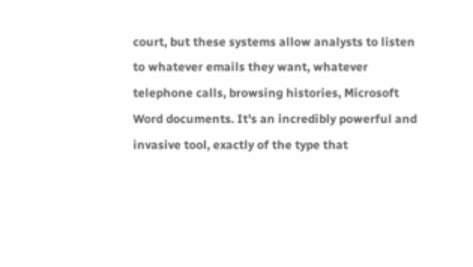court, but these systems allow analysts to listen to whatever emails they want, whatever telephone calls, browsing histories, Microsoft Word documents. It's an incredibly powerful and invasive tool, exactly of the type that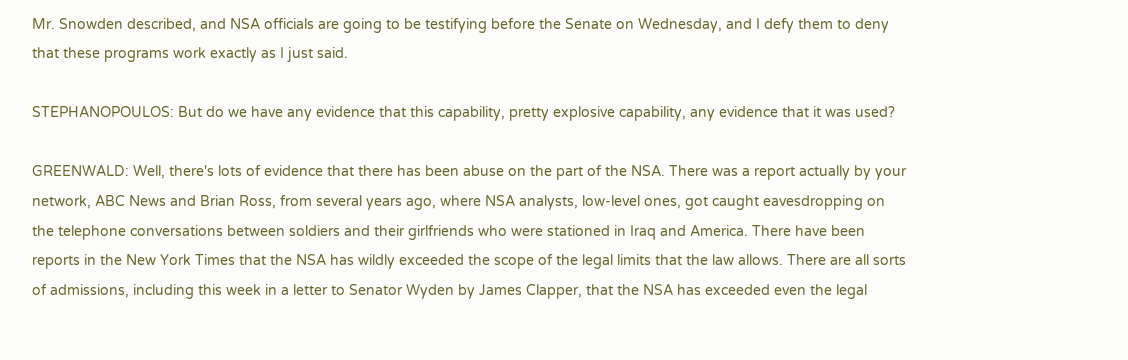Mr. Snowden described, and NSA officials are going to be testifying before the Senate on Wednesday, and I defy them to deny that these programs work exactly as I just said.

STEPHANOPOULOS: But do we have any evidence that this capability, pretty explosive capability, any evidence that it was used?

GREENWALD: Well, there's lots of evidence that there has been abuse on the part of the NSA. There was a report actually by your network, ABC News and Brian Ross, from several years ago, where NSA analysts, low-level ones, got caught eavesdropping on the telephone conversations between soldiers and their girlfriends who were stationed in Iraq and America. There have been reports in the New York Times that the NSA has wildly exceeded the scope of the legal limits that the law allows. There are all sorts of admissions, including this week in a letter to Senator Wyden by James Clapper, that the NSA has exceeded even the legal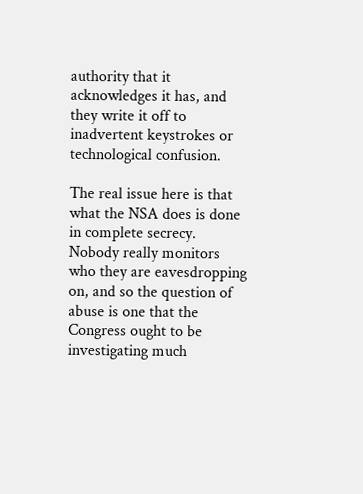authority that it acknowledges it has, and they write it off to inadvertent keystrokes or technological confusion.

The real issue here is that what the NSA does is done in complete secrecy. Nobody really monitors who they are eavesdropping on, and so the question of abuse is one that the Congress ought to be investigating much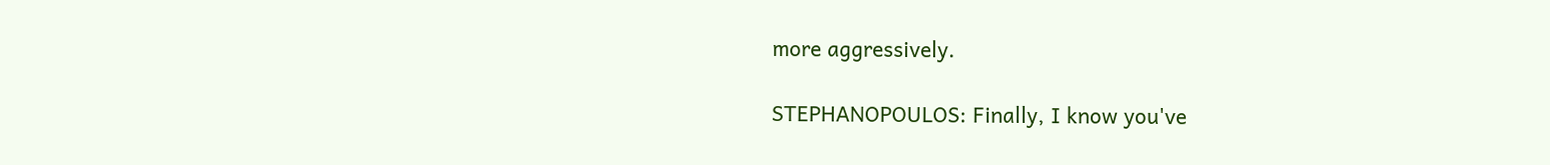more aggressively.

STEPHANOPOULOS: Finally, I know you've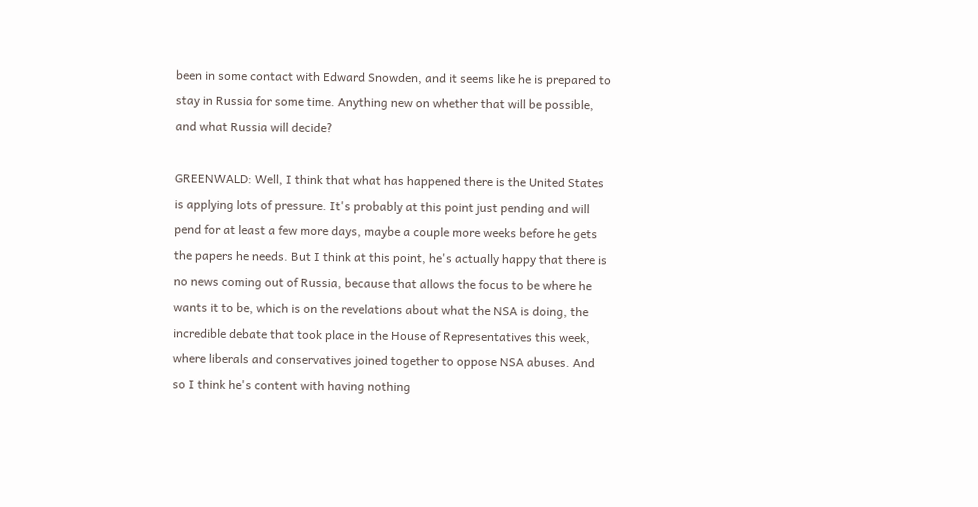been in some contact with Edward Snowden, and it seems like he is prepared to stay in Russia for some time. Anything new on whether that will be possible, and what Russia will decide?

GREENWALD: Well, I think that what has happened there is the United States is applying lots of pressure. It's probably at this point just pending and will pend for at least a few more days, maybe a couple more weeks before he gets the papers he needs. But I think at this point, he's actually happy that there is no news coming out of Russia, because that allows the focus to be where he wants it to be, which is on the revelations about what the NSA is doing, the incredible debate that took place in the House of Representatives this week, where liberals and conservatives joined together to oppose NSA abuses. And so I think he's content with having nothing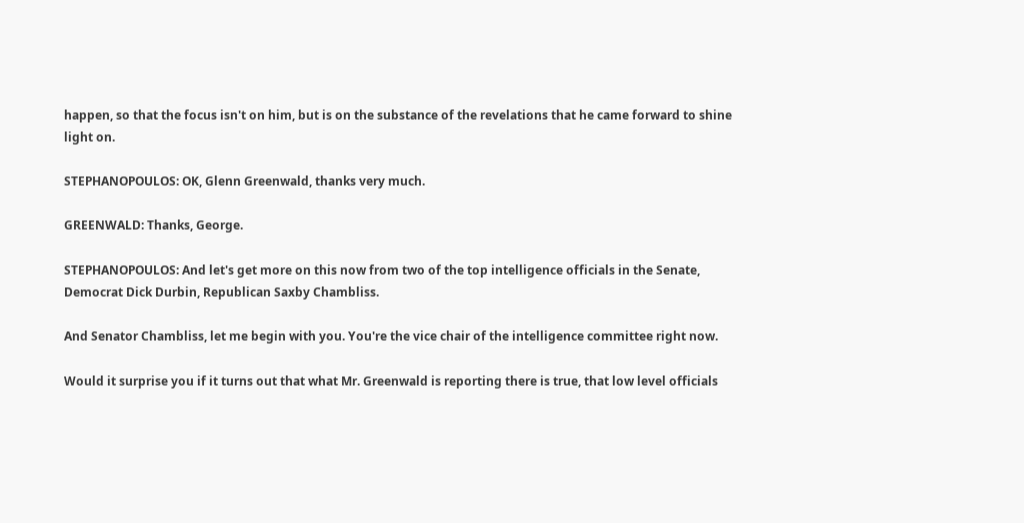happen, so that the focus isn't on him, but is on the substance of the revelations that he came forward to shine light on.

STEPHANOPOULOS: OK, Glenn Greenwald, thanks very much.

GREENWALD: Thanks, George.

STEPHANOPOULOS: And let's get more on this now from two of the top intelligence officials in the Senate, Democrat Dick Durbin, Republican Saxby Chambliss.

And Senator Chambliss, let me begin with you. You're the vice chair of the intelligence committee right now.

Would it surprise you if it turns out that what Mr. Greenwald is reporting there is true, that low level officials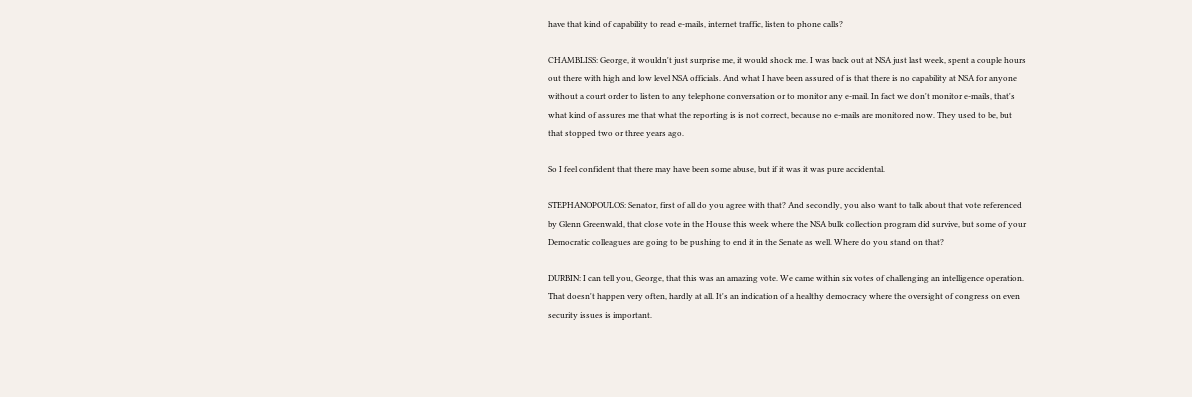have that kind of capability to read e-mails, internet traffic, listen to phone calls?

CHAMBLISS: George, it wouldn't just surprise me, it would shock me. I was back out at NSA just last week, spent a couple hours out there with high and low level NSA officials. And what I have been assured of is that there is no capability at NSA for anyone without a court order to listen to any telephone conversation or to monitor any e-mail. In fact we don't monitor e-mails, that's what kind of assures me that what the reporting is is not correct, because no e-mails are monitored now. They used to be, but that stopped two or three years ago.

So I feel confident that there may have been some abuse, but if it was it was pure accidental.

STEPHANOPOULOS: Senator, first of all do you agree with that? And secondly, you also want to talk about that vote referenced by Glenn Greenwald, that close vote in the House this week where the NSA bulk collection program did survive, but some of your Democratic colleagues are going to be pushing to end it in the Senate as well. Where do you stand on that?

DURBIN: I can tell you, George, that this was an amazing vote. We came within six votes of challenging an intelligence operation. That doesn't happen very often, hardly at all. It's an indication of a healthy democracy where the oversight of congress on even security issues is important.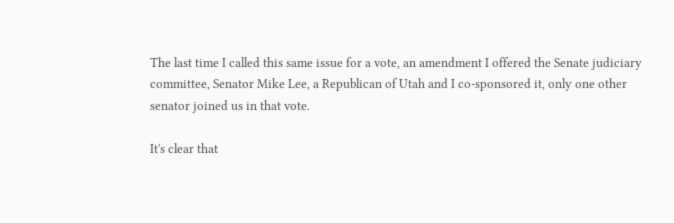The last time I called this same issue for a vote, an amendment I offered the Senate judiciary committee, Senator Mike Lee, a Republican of Utah and I co-sponsored it, only one other senator joined us in that vote.

It's clear that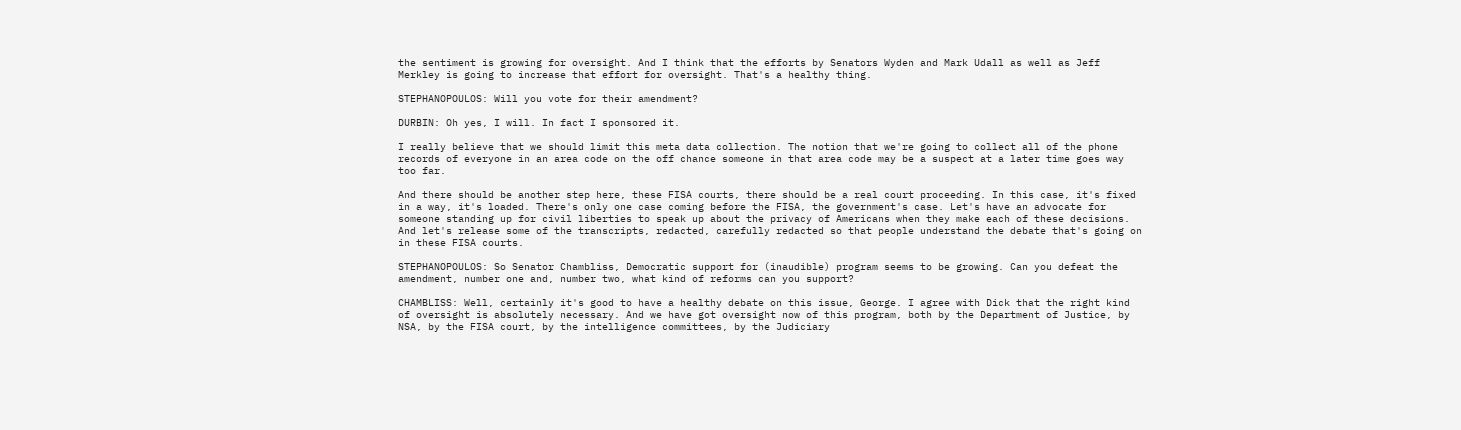the sentiment is growing for oversight. And I think that the efforts by Senators Wyden and Mark Udall as well as Jeff Merkley is going to increase that effort for oversight. That's a healthy thing.

STEPHANOPOULOS: Will you vote for their amendment?

DURBIN: Oh yes, I will. In fact I sponsored it.

I really believe that we should limit this meta data collection. The notion that we're going to collect all of the phone records of everyone in an area code on the off chance someone in that area code may be a suspect at a later time goes way too far.

And there should be another step here, these FISA courts, there should be a real court proceeding. In this case, it's fixed in a way, it's loaded. There's only one case coming before the FISA, the government's case. Let's have an advocate for someone standing up for civil liberties to speak up about the privacy of Americans when they make each of these decisions. And let's release some of the transcripts, redacted, carefully redacted so that people understand the debate that's going on in these FISA courts.

STEPHANOPOULOS: So Senator Chambliss, Democratic support for (inaudible) program seems to be growing. Can you defeat the amendment, number one and, number two, what kind of reforms can you support?

CHAMBLISS: Well, certainly it's good to have a healthy debate on this issue, George. I agree with Dick that the right kind of oversight is absolutely necessary. And we have got oversight now of this program, both by the Department of Justice, by NSA, by the FISA court, by the intelligence committees, by the Judiciary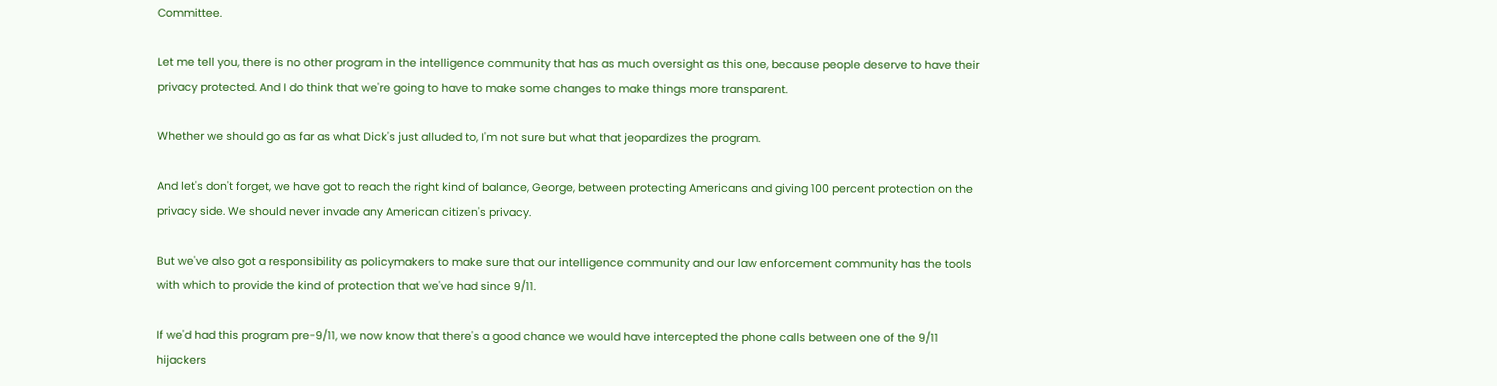Committee.

Let me tell you, there is no other program in the intelligence community that has as much oversight as this one, because people deserve to have their privacy protected. And I do think that we're going to have to make some changes to make things more transparent.

Whether we should go as far as what Dick's just alluded to, I'm not sure but what that jeopardizes the program.

And let's don't forget, we have got to reach the right kind of balance, George, between protecting Americans and giving 100 percent protection on the privacy side. We should never invade any American citizen's privacy.

But we've also got a responsibility as policymakers to make sure that our intelligence community and our law enforcement community has the tools with which to provide the kind of protection that we've had since 9/11.

If we'd had this program pre-9/11, we now know that there's a good chance we would have intercepted the phone calls between one of the 9/11 hijackers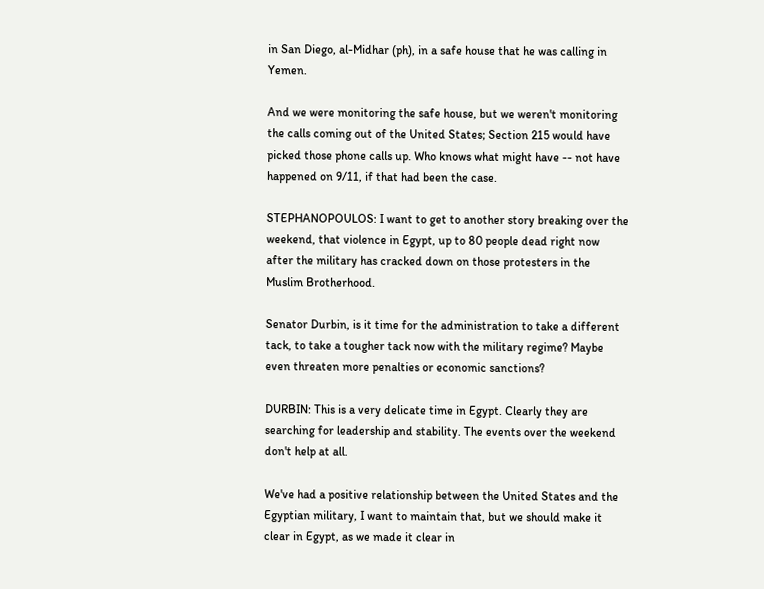in San Diego, al-Midhar (ph), in a safe house that he was calling in Yemen.

And we were monitoring the safe house, but we weren't monitoring the calls coming out of the United States; Section 215 would have picked those phone calls up. Who knows what might have -- not have happened on 9/11, if that had been the case.

STEPHANOPOULOS: I want to get to another story breaking over the weekend, that violence in Egypt, up to 80 people dead right now after the military has cracked down on those protesters in the Muslim Brotherhood.

Senator Durbin, is it time for the administration to take a different tack, to take a tougher tack now with the military regime? Maybe even threaten more penalties or economic sanctions?

DURBIN: This is a very delicate time in Egypt. Clearly they are searching for leadership and stability. The events over the weekend don't help at all.

We've had a positive relationship between the United States and the Egyptian military, I want to maintain that, but we should make it clear in Egypt, as we made it clear in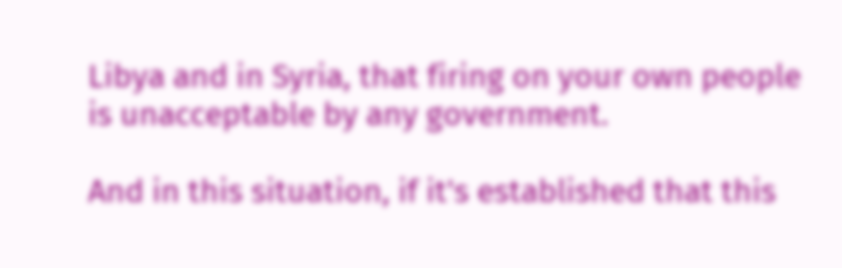Libya and in Syria, that firing on your own people is unacceptable by any government.

And in this situation, if it's established that this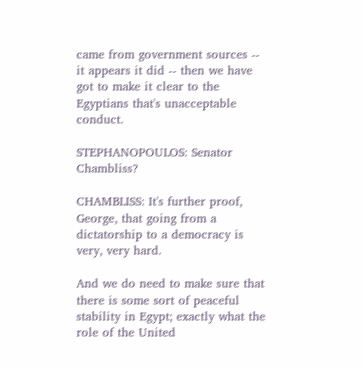came from government sources -- it appears it did -- then we have got to make it clear to the Egyptians that's unacceptable conduct.

STEPHANOPOULOS: Senator Chambliss?

CHAMBLISS: It's further proof, George, that going from a dictatorship to a democracy is very, very hard.

And we do need to make sure that there is some sort of peaceful stability in Egypt; exactly what the role of the United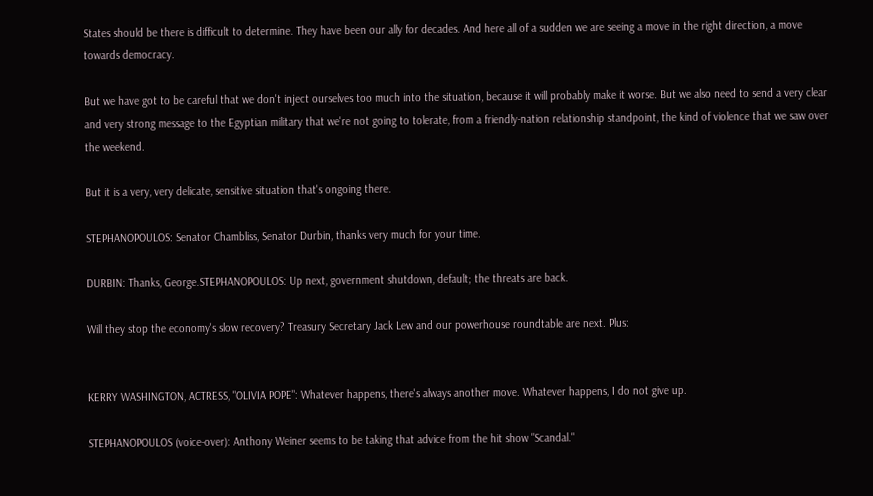States should be there is difficult to determine. They have been our ally for decades. And here all of a sudden we are seeing a move in the right direction, a move towards democracy.

But we have got to be careful that we don't inject ourselves too much into the situation, because it will probably make it worse. But we also need to send a very clear and very strong message to the Egyptian military that we're not going to tolerate, from a friendly-nation relationship standpoint, the kind of violence that we saw over the weekend.

But it is a very, very delicate, sensitive situation that's ongoing there.

STEPHANOPOULOS: Senator Chambliss, Senator Durbin, thanks very much for your time.

DURBIN: Thanks, George.STEPHANOPOULOS: Up next, government shutdown, default; the threats are back.

Will they stop the economy's slow recovery? Treasury Secretary Jack Lew and our powerhouse roundtable are next. Plus:


KERRY WASHINGTON, ACTRESS, "OLIVIA POPE": Whatever happens, there's always another move. Whatever happens, I do not give up.

STEPHANOPOULOS (voice-over): Anthony Weiner seems to be taking that advice from the hit show "Scandal."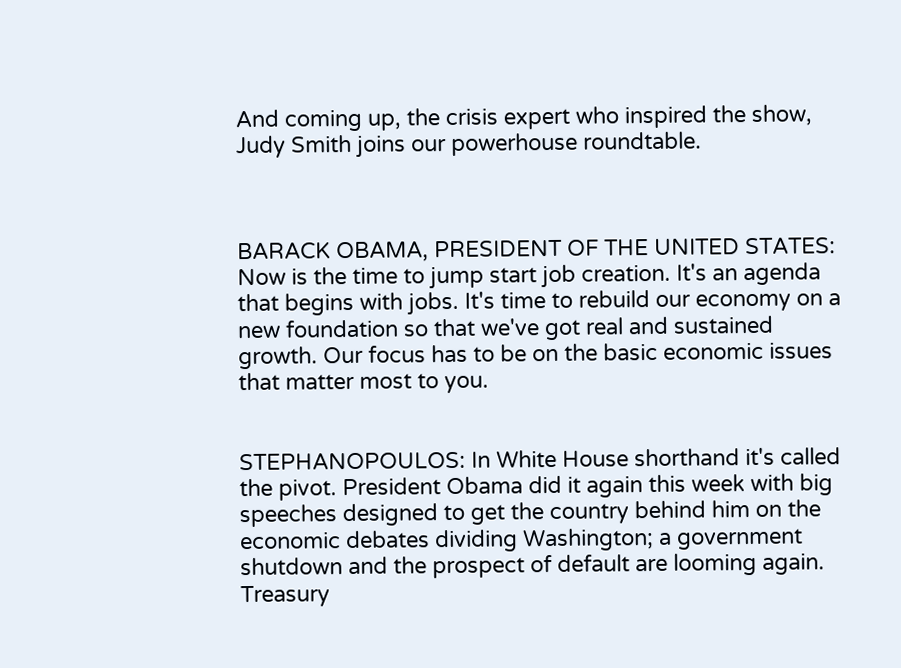And coming up, the crisis expert who inspired the show, Judy Smith joins our powerhouse roundtable.



BARACK OBAMA, PRESIDENT OF THE UNITED STATES: Now is the time to jump start job creation. It's an agenda that begins with jobs. It's time to rebuild our economy on a new foundation so that we've got real and sustained growth. Our focus has to be on the basic economic issues that matter most to you.


STEPHANOPOULOS: In White House shorthand it's called the pivot. President Obama did it again this week with big speeches designed to get the country behind him on the economic debates dividing Washington; a government shutdown and the prospect of default are looming again. Treasury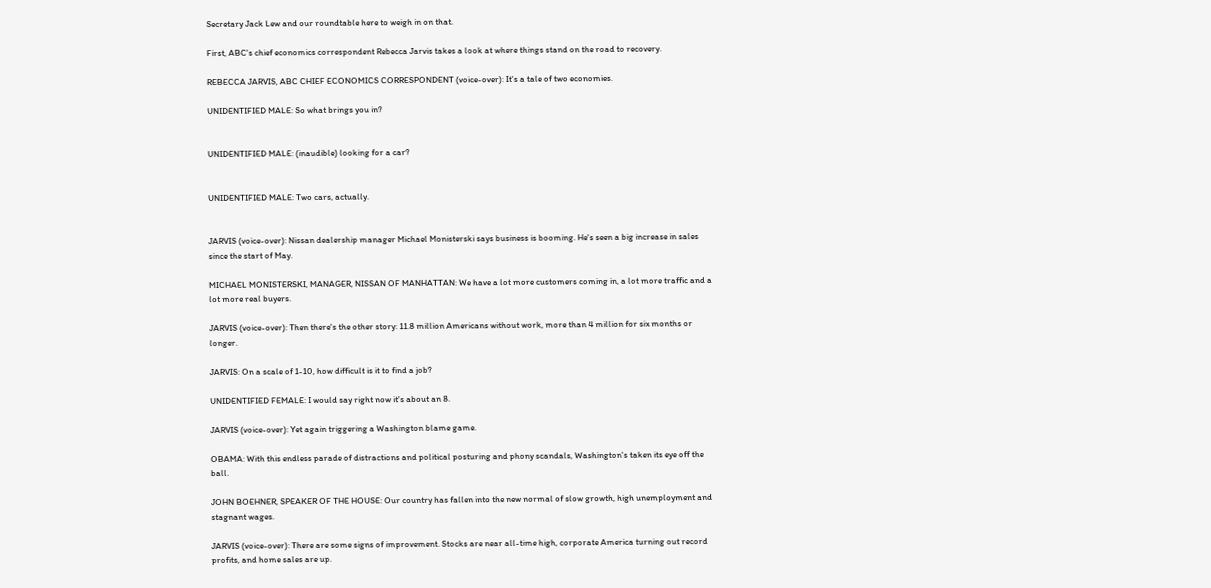Secretary Jack Lew and our roundtable here to weigh in on that.

First, ABC's chief economics correspondent Rebecca Jarvis takes a look at where things stand on the road to recovery.

REBECCA JARVIS, ABC CHIEF ECONOMICS CORRESPONDENT (voice-over): It's a tale of two economies.

UNIDENTIFIED MALE: So what brings you in?


UNIDENTIFIED MALE: (inaudible) looking for a car?


UNIDENTIFIED MALE: Two cars, actually.


JARVIS (voice-over): Nissan dealership manager Michael Monisterski says business is booming. He's seen a big increase in sales since the start of May.

MICHAEL MONISTERSKI, MANAGER, NISSAN OF MANHATTAN: We have a lot more customers coming in, a lot more traffic and a lot more real buyers.

JARVIS (voice-over): Then there's the other story: 11.8 million Americans without work, more than 4 million for six months or longer.

JARVIS: On a scale of 1-10, how difficult is it to find a job?

UNIDENTIFIED FEMALE: I would say right now it's about an 8.

JARVIS (voice-over): Yet again triggering a Washington blame game.

OBAMA: With this endless parade of distractions and political posturing and phony scandals, Washington's taken its eye off the ball.

JOHN BOEHNER, SPEAKER OF THE HOUSE: Our country has fallen into the new normal of slow growth, high unemployment and stagnant wages.

JARVIS (voice-over): There are some signs of improvement. Stocks are near all-time high, corporate America turning out record profits, and home sales are up.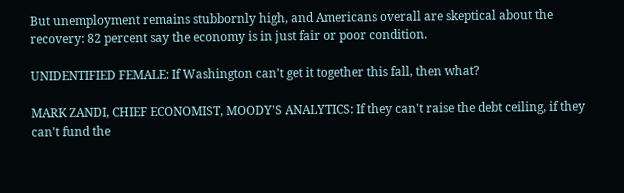But unemployment remains stubbornly high, and Americans overall are skeptical about the recovery: 82 percent say the economy is in just fair or poor condition.

UNIDENTIFIED FEMALE: If Washington can't get it together this fall, then what?

MARK ZANDI, CHIEF ECONOMIST, MOODY'S ANALYTICS: If they can't raise the debt ceiling, if they can't fund the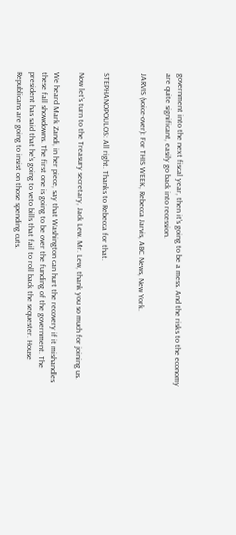government into the next fiscal year, then it's going to be a mess. And the risks to the economy are quite significant, easily go back into recession.

JARVIS (voice-over): For THIS WEEK, Rebecca Jarvis, ABC News, New York.


STEPHANOPOULOS: All right. Thanks to Rebecca for that.

Now let's turn to the Treasury secretary, Jack Lew. Mr. Lew, thank you so much for joining us.

We heard Mark Zandi, in her piece, say that Washington can hurt the recovery if it mishandles these fall showdowns. The first one is going to be over the funding of the government. The president has said that he's going to veto bills that fail to roll back the sequester. House Republicans are going to insist on those spending cuts.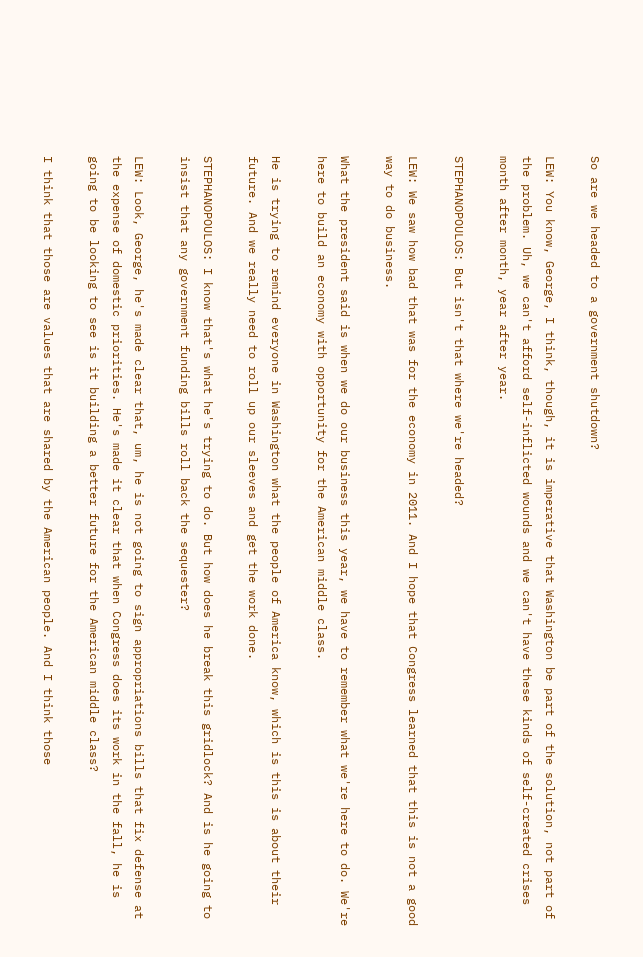So are we headed to a government shutdown?

LEW: You know, George, I think, though, it is imperative that Washington be part of the solution, not part of the problem. Uh, we can't afford self-inflicted wounds and we can't have these kinds of self-created crises month after month, year after year.

STEPHANOPOULOS: But isn't that where we're headed?

LEW: We saw how bad that was for the economy in 2011. And I hope that Congress learned that this is not a good way to do business.

What the president said is when we do our business this year, we have to remember what we're here to do. We're here to build an economy with opportunity for the American middle class.

He is trying to remind everyone in Washington what the people of America know, which is this is about their future. And we really need to roll up our sleeves and get the work done.

STEPHANOPOULOS: I know that's what he's trying to do. But how does he break this gridlock? And is he going to insist that any government funding bills roll back the sequester?

LEW: Look, George, he's made clear that, um, he is not going to sign appropriations bills that fix defense at the expense of domestic priorities. He's made it clear that when Congress does its work in the fall, he is going to be looking to see is it building a better future for the American middle class?

I think that those are values that are shared by the American people. And I think those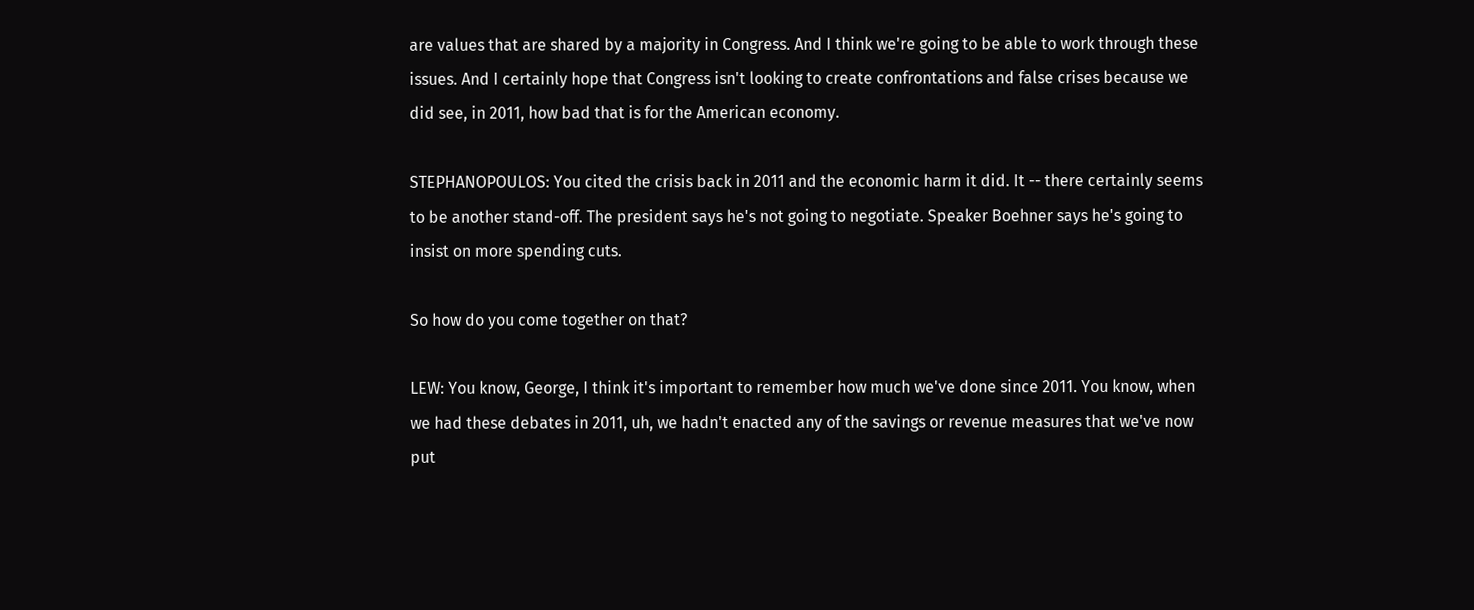are values that are shared by a majority in Congress. And I think we're going to be able to work through these issues. And I certainly hope that Congress isn't looking to create confrontations and false crises because we did see, in 2011, how bad that is for the American economy.

STEPHANOPOULOS: You cited the crisis back in 2011 and the economic harm it did. It -- there certainly seems to be another stand-off. The president says he's not going to negotiate. Speaker Boehner says he's going to insist on more spending cuts.

So how do you come together on that?

LEW: You know, George, I think it's important to remember how much we've done since 2011. You know, when we had these debates in 2011, uh, we hadn't enacted any of the savings or revenue measures that we've now put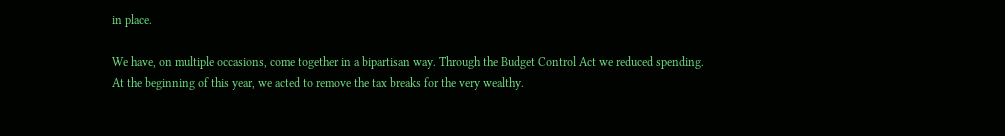in place.

We have, on multiple occasions, come together in a bipartisan way. Through the Budget Control Act we reduced spending. At the beginning of this year, we acted to remove the tax breaks for the very wealthy.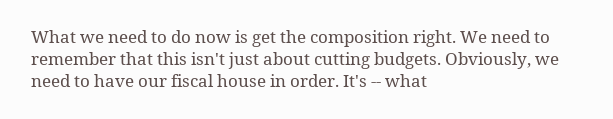What we need to do now is get the composition right. We need to remember that this isn't just about cutting budgets. Obviously, we need to have our fiscal house in order. It's -- what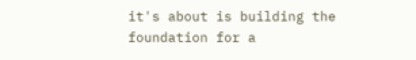it's about is building the foundation for a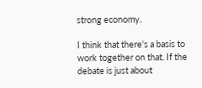strong economy.

I think that there's a basis to work together on that. If the debate is just about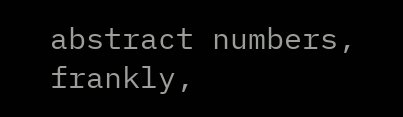abstract numbers, frankly,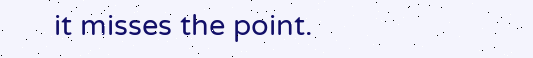it misses the point.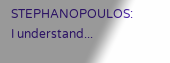STEPHANOPOULOS: I understand...